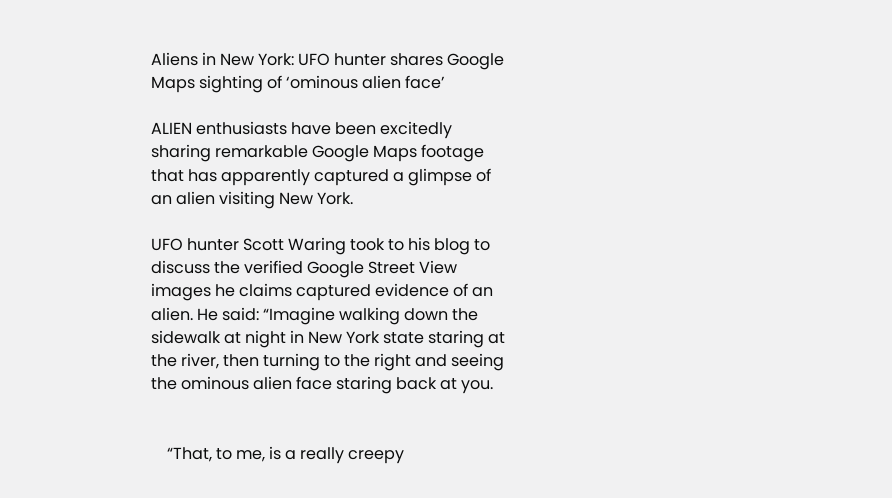Aliens in New York: UFO hunter shares Google Maps sighting of ‘ominous alien face’

ALIEN enthusiasts have been excitedly sharing remarkable Google Maps footage that has apparently captured a glimpse of an alien visiting New York.

UFO hunter Scott Waring took to his blog to discuss the verified Google Street View images he claims captured evidence of an alien. He said: “Imagine walking down the sidewalk at night in New York state staring at the river, then turning to the right and seeing the ominous alien face staring back at you.


    “That, to me, is a really creepy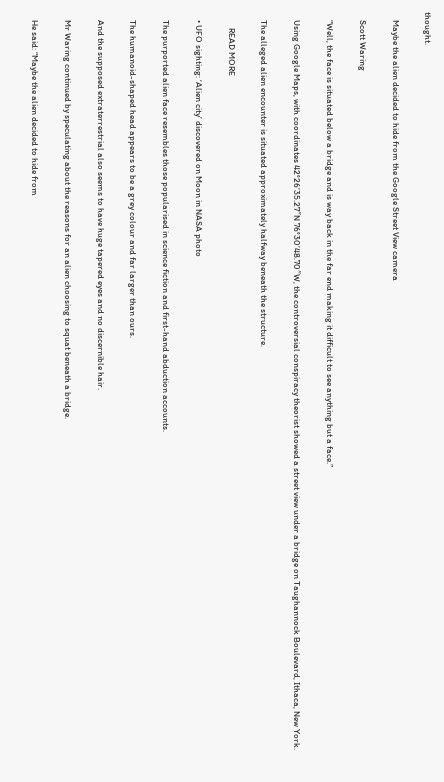thought.

    Maybe the alien decided to hide from the Google Street View camera

    Scott Waring

    “Well, the face is situated below a bridge and is way back in the far end making it difficult to see anything but a face.”

    Using Google Maps, with coordinates 42°26’35.27″N 76°30’48.70″W, the controversial conspiracy theorist showed a street view under a bridge on Taughannock Boulevard, Ithaca, New York.

    The alleged alien encounter is situated approximately halfway beneath the structure.

        READ MORE

    • UFO sighting: ‘Alien city’ discovered on Moon in NASA photo

    The purported alien face resembles those popularised in science fiction and first-hand abduction accounts.

    The humanoid-shaped head appears to be a grey colour and far larger than ours.

    And the supposed extraterrestrial also seems to have huge tapered eyes and no discernible hair.

    Mr Waring continued by speculating about the reasons for an alien choosing to squat beneath a bridge.

    He said: “Maybe the alien decided to hide from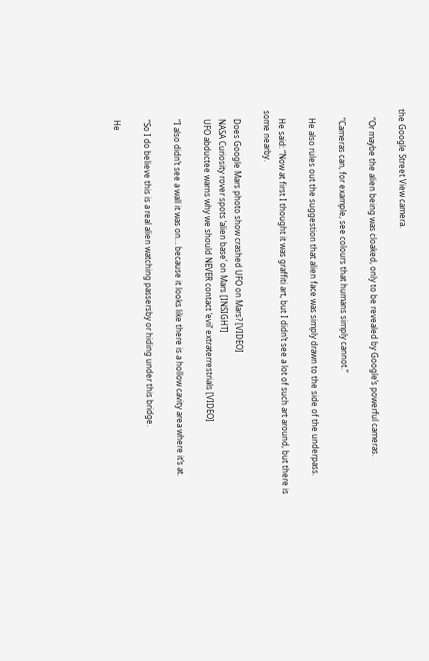the Google Street View camera.

    “Or maybe the alien being was cloaked, only to be revealed by Google’s powerful cameras.

    “Cameras can, for example, see colours that humans simply cannot.”

    He also rules out the suggestion that alien face was simply drawn to the side of the underpass.

    He said: “Now at first I thought it was graffiti art, but I didn’t see a lot of such art around, but there is some nearby.

    Does Google Mars photo show crashed UFO on Mars? [VIDEO]
    NASA Curiosity rover spots ‘alien base’ on Mars [INSIGHT]
    UFO abductee warns why we should NEVER contact ‘evil’ extraterrestrials [VIDEO]

    “I also didn’t see a wall it was on… because it looks like there is a hollow cavity area where it’s at.

    “So I do believe this is a real alien watching passersby or hiding under this bridge.

    He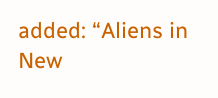added: “Aliens in New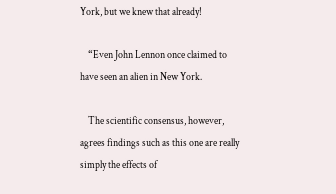York, but we knew that already!

    “Even John Lennon once claimed to have seen an alien in New York.

    The scientific consensus, however, agrees findings such as this one are really simply the effects of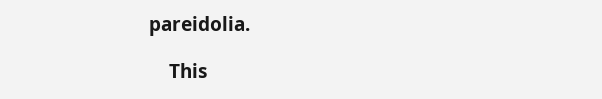pareidolia.

    This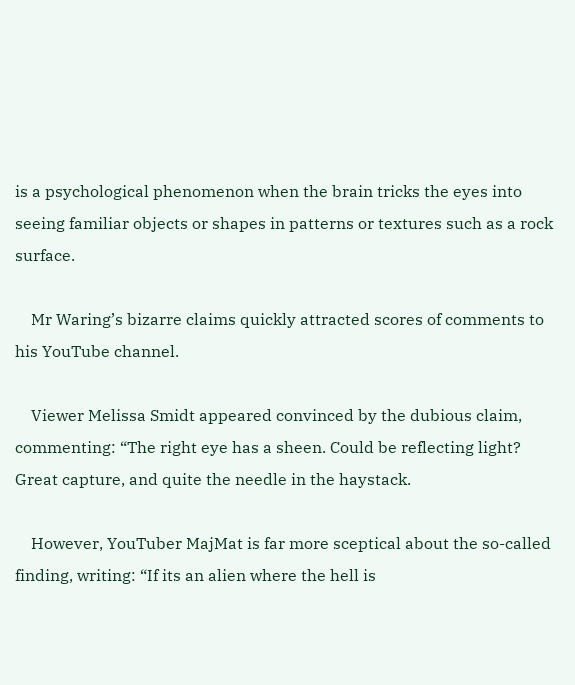is a psychological phenomenon when the brain tricks the eyes into seeing familiar objects or shapes in patterns or textures such as a rock surface.

    Mr Waring’s bizarre claims quickly attracted scores of comments to his YouTube channel.

    Viewer Melissa Smidt appeared convinced by the dubious claim, commenting: “The right eye has a sheen. Could be reflecting light? Great capture, and quite the needle in the haystack.

    However, YouTuber MajMat is far more sceptical about the so-called finding, writing: “If its an alien where the hell is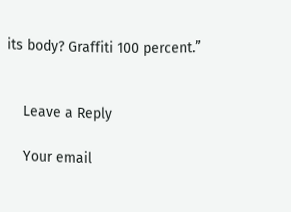its body? Graffiti 100 percent.”


    Leave a Reply

    Your email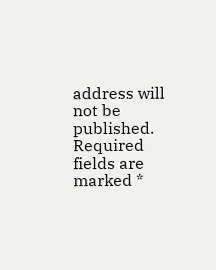address will not be published. Required fields are marked *